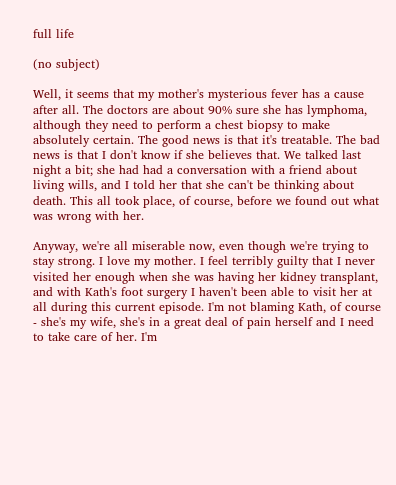full life

(no subject)

Well, it seems that my mother's mysterious fever has a cause after all. The doctors are about 90% sure she has lymphoma, although they need to perform a chest biopsy to make absolutely certain. The good news is that it's treatable. The bad news is that I don't know if she believes that. We talked last night a bit; she had had a conversation with a friend about living wills, and I told her that she can't be thinking about death. This all took place, of course, before we found out what was wrong with her.

Anyway, we're all miserable now, even though we're trying to stay strong. I love my mother. I feel terribly guilty that I never visited her enough when she was having her kidney transplant, and with Kath's foot surgery I haven't been able to visit her at all during this current episode. I'm not blaming Kath, of course - she's my wife, she's in a great deal of pain herself and I need to take care of her. I'm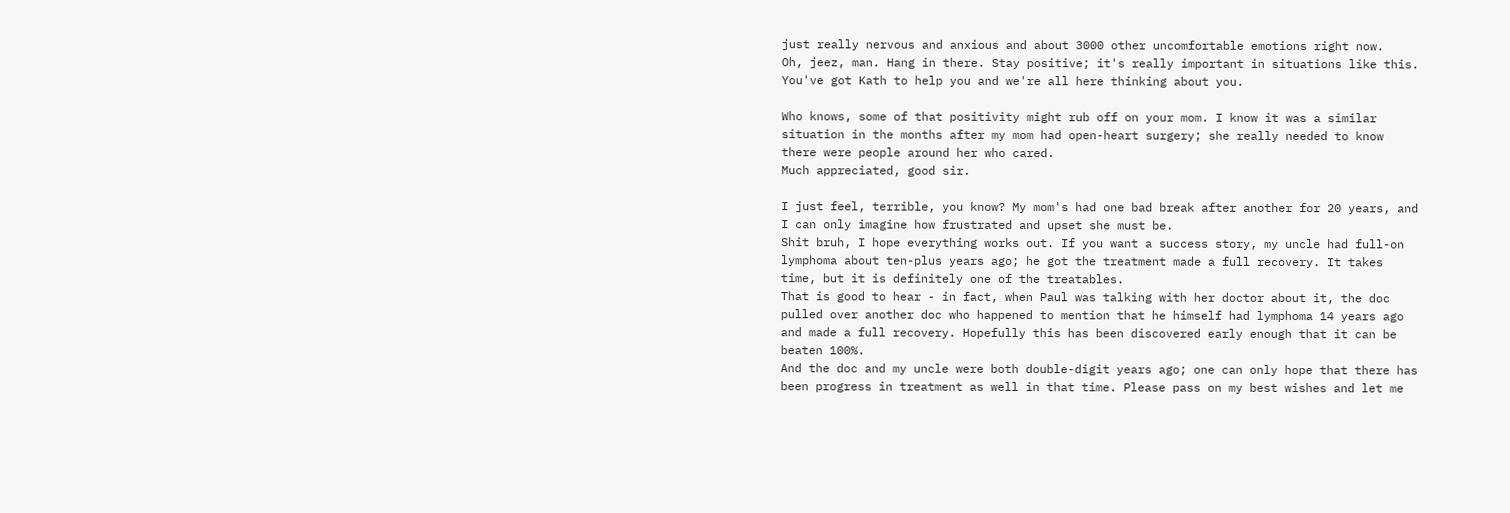just really nervous and anxious and about 3000 other uncomfortable emotions right now.
Oh, jeez, man. Hang in there. Stay positive; it's really important in situations like this. You've got Kath to help you and we're all here thinking about you.

Who knows, some of that positivity might rub off on your mom. I know it was a similar situation in the months after my mom had open-heart surgery; she really needed to know there were people around her who cared.
Much appreciated, good sir.

I just feel, terrible, you know? My mom's had one bad break after another for 20 years, and I can only imagine how frustrated and upset she must be.
Shit bruh, I hope everything works out. If you want a success story, my uncle had full-on lymphoma about ten-plus years ago; he got the treatment made a full recovery. It takes time, but it is definitely one of the treatables.
That is good to hear - in fact, when Paul was talking with her doctor about it, the doc pulled over another doc who happened to mention that he himself had lymphoma 14 years ago and made a full recovery. Hopefully this has been discovered early enough that it can be beaten 100%.
And the doc and my uncle were both double-digit years ago; one can only hope that there has been progress in treatment as well in that time. Please pass on my best wishes and let me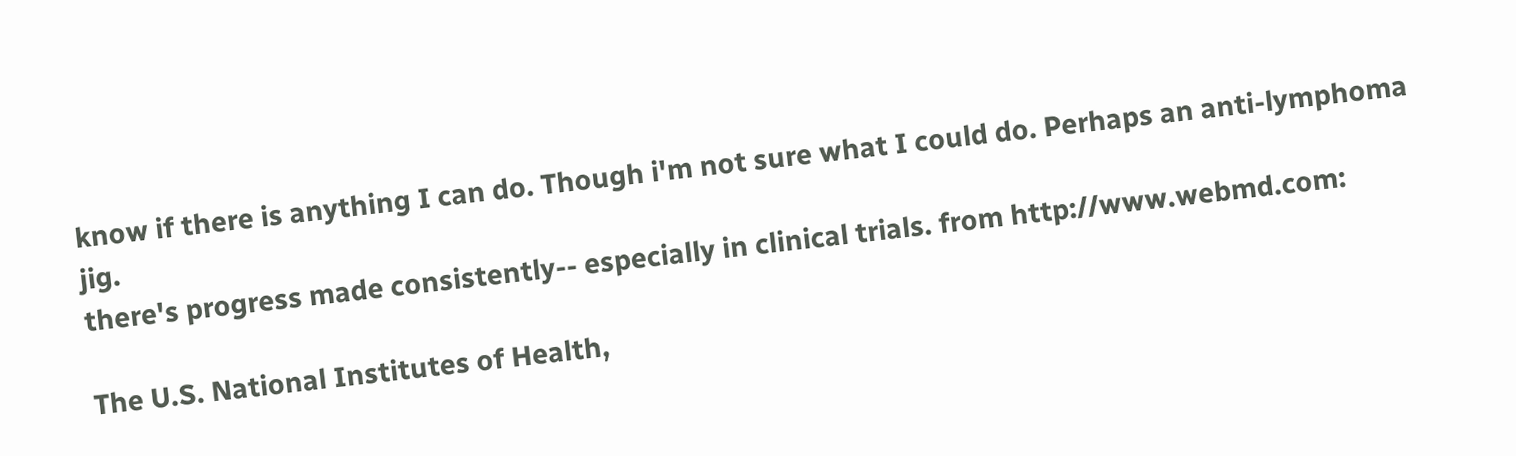know if there is anything I can do. Though i'm not sure what I could do. Perhaps an anti-lymphoma jig.
there's progress made consistently-- especially in clinical trials. from http://www.webmd.com:

The U.S. National Institutes of Health,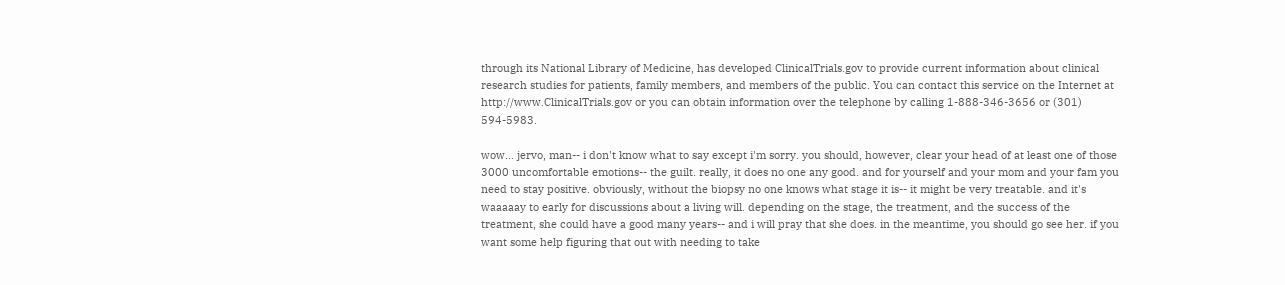through its National Library of Medicine, has developed ClinicalTrials.gov to provide current information about clinical research studies for patients, family members, and members of the public. You can contact this service on the Internet at http://www.ClinicalTrials.gov or you can obtain information over the telephone by calling 1-888-346-3656 or (301) 594-5983.

wow... jervo, man-- i don't know what to say except i'm sorry. you should, however, clear your head of at least one of those 3000 uncomfortable emotions-- the guilt. really, it does no one any good. and for yourself and your mom and your fam you need to stay positive. obviously, without the biopsy no one knows what stage it is-- it might be very treatable. and it's waaaaay to early for discussions about a living will. depending on the stage, the treatment, and the success of the treatment, she could have a good many years-- and i will pray that she does. in the meantime, you should go see her. if you want some help figuring that out with needing to take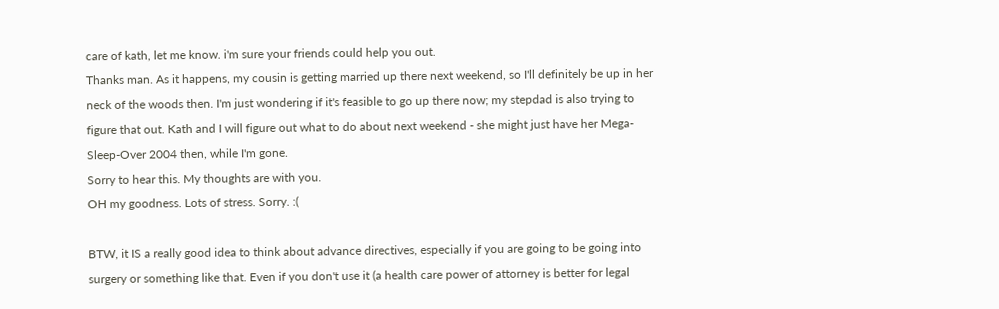care of kath, let me know. i'm sure your friends could help you out.
Thanks man. As it happens, my cousin is getting married up there next weekend, so I'll definitely be up in her neck of the woods then. I'm just wondering if it's feasible to go up there now; my stepdad is also trying to figure that out. Kath and I will figure out what to do about next weekend - she might just have her Mega-Sleep-Over 2004 then, while I'm gone.
Sorry to hear this. My thoughts are with you.
OH my goodness. Lots of stress. Sorry. :(

BTW, it IS a really good idea to think about advance directives, especially if you are going to be going into surgery or something like that. Even if you don't use it (a health care power of attorney is better for legal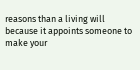reasons than a living will because it appoints someone to make your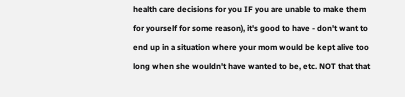health care decisions for you IF you are unable to make them for yourself for some reason), it's good to have - don't want to end up in a situation where your mom would be kept alive too long when she wouldn't have wanted to be, etc. NOT that that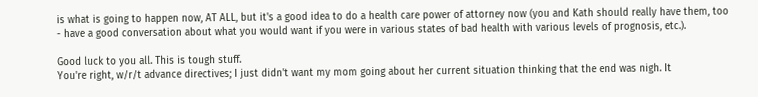is what is going to happen now, AT ALL, but it's a good idea to do a health care power of attorney now (you and Kath should really have them, too - have a good conversation about what you would want if you were in various states of bad health with various levels of prognosis, etc.).

Good luck to you all. This is tough stuff.
You're right, w/r/t advance directives; I just didn't want my mom going about her current situation thinking that the end was nigh. It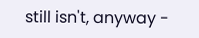still isn't, anyway -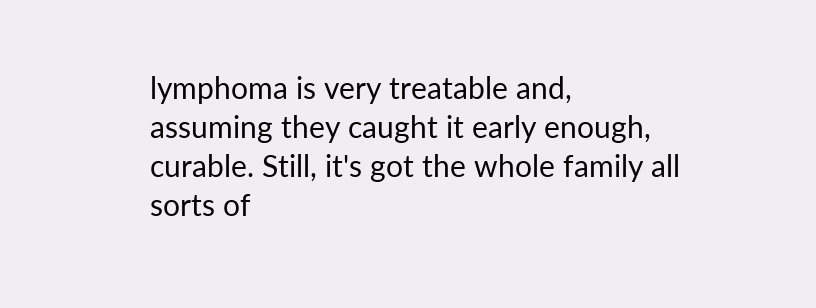lymphoma is very treatable and, assuming they caught it early enough, curable. Still, it's got the whole family all sorts of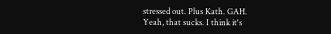stressed out. Plus Kath. GAH.
Yeah, that sucks. I think it's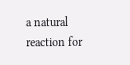a natural reaction for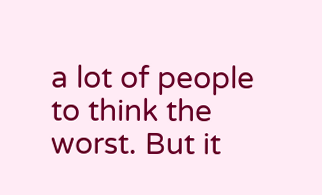a lot of people to think the worst. But it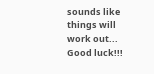sounds like things will work out... Good luck!!!